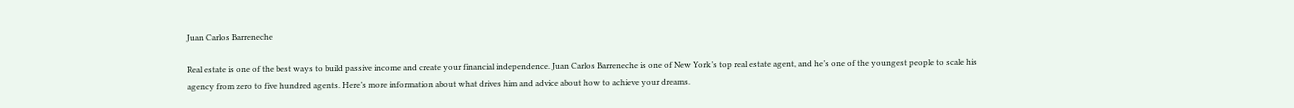Juan Carlos Barreneche

Real estate is one of the best ways to build passive income and create your financial independence. Juan Carlos Barreneche is one of New York’s top real estate agent, and he’s one of the youngest people to scale his agency from zero to five hundred agents. Here’s more information about what drives him and advice about how to achieve your dreams.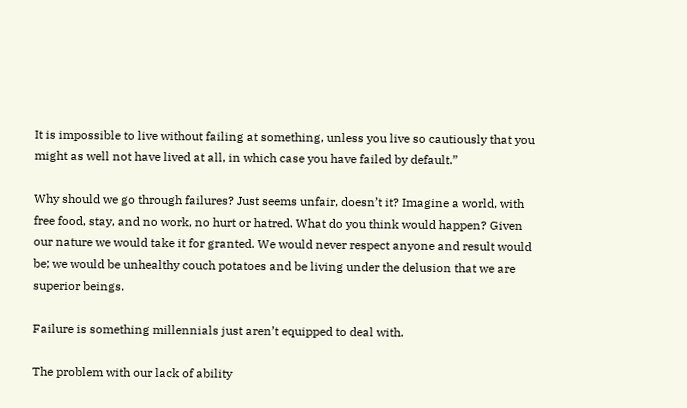It is impossible to live without failing at something, unless you live so cautiously that you might as well not have lived at all, in which case you have failed by default.”

Why should we go through failures? Just seems unfair, doesn’t it? Imagine a world, with free food, stay, and no work, no hurt or hatred. What do you think would happen? Given our nature we would take it for granted. We would never respect anyone and result would be; we would be unhealthy couch potatoes and be living under the delusion that we are superior beings.

Failure is something millennials just aren’t equipped to deal with.

The problem with our lack of ability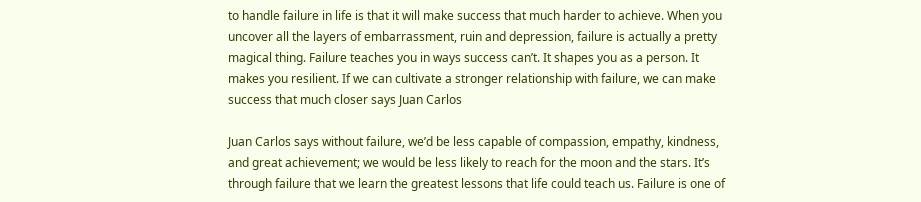to handle failure in life is that it will make success that much harder to achieve. When you uncover all the layers of embarrassment, ruin and depression, failure is actually a pretty magical thing. Failure teaches you in ways success can’t. It shapes you as a person. It makes you resilient. If we can cultivate a stronger relationship with failure, we can make success that much closer says Juan Carlos

Juan Carlos says without failure, we’d be less capable of compassion, empathy, kindness, and great achievement; we would be less likely to reach for the moon and the stars. It’s through failure that we learn the greatest lessons that life could teach us. Failure is one of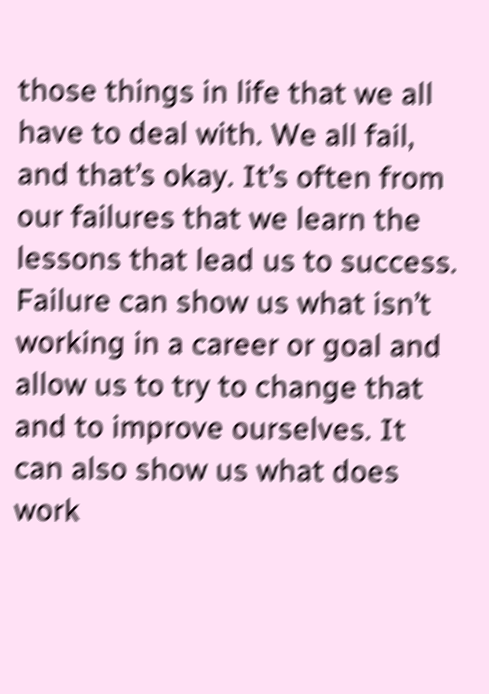those things in life that we all have to deal with. We all fail, and that’s okay. It’s often from our failures that we learn the lessons that lead us to success. Failure can show us what isn’t working in a career or goal and allow us to try to change that and to improve ourselves. It can also show us what does work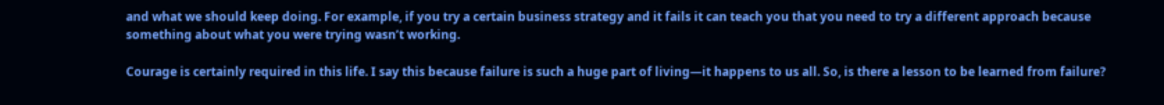and what we should keep doing. For example, if you try a certain business strategy and it fails it can teach you that you need to try a different approach because something about what you were trying wasn’t working.

Courage is certainly required in this life. I say this because failure is such a huge part of living—it happens to us all. So, is there a lesson to be learned from failure?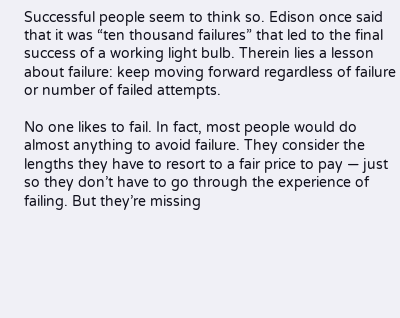Successful people seem to think so. Edison once said that it was “ten thousand failures” that led to the final success of a working light bulb. Therein lies a lesson about failure: keep moving forward regardless of failure or number of failed attempts.

No one likes to fail. In fact, most people would do almost anything to avoid failure. They consider the lengths they have to resort to a fair price to pay — just so they don’t have to go through the experience of failing. But they’re missing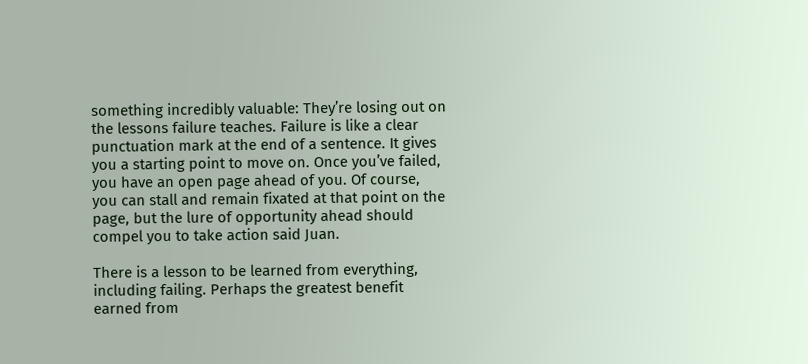something incredibly valuable: They’re losing out on the lessons failure teaches. Failure is like a clear punctuation mark at the end of a sentence. It gives you a starting point to move on. Once you’ve failed, you have an open page ahead of you. Of course, you can stall and remain fixated at that point on the page, but the lure of opportunity ahead should compel you to take action said Juan.

There is a lesson to be learned from everything, including failing. Perhaps the greatest benefit earned from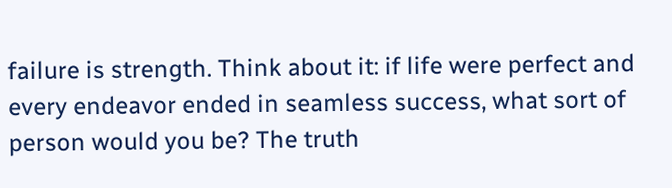failure is strength. Think about it: if life were perfect and every endeavor ended in seamless success, what sort of person would you be? The truth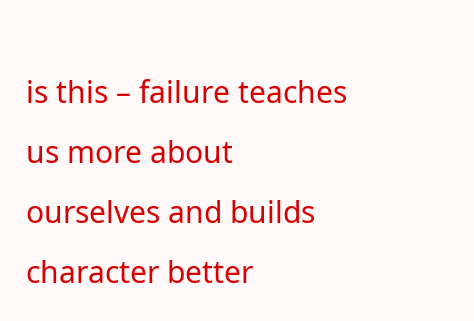is this – failure teaches us more about ourselves and builds character better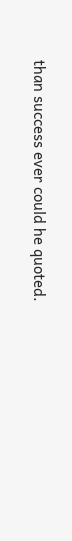than success ever could he quoted.